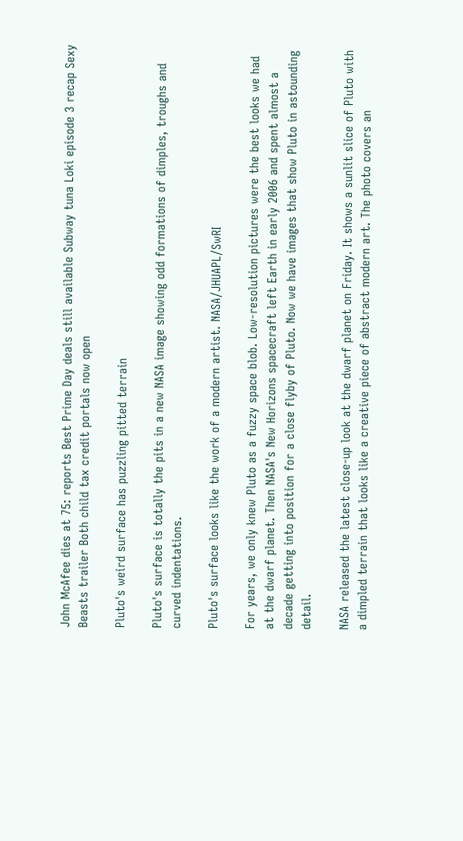John McAfee dies at 75: reports Best Prime Day deals still available Subway tuna Loki episode 3 recap Sexy Beasts trailer Both child tax credit portals now open

Pluto's weird surface has puzzling pitted terrain

Pluto's surface is totally the pits in a new NASA image showing odd formations of dimples, troughs and curved indentations.

Pluto's surface looks like the work of a modern artist. NASA/JHUAPL/SwRI

For years, we only knew Pluto as a fuzzy space blob. Low-resolution pictures were the best looks we had at the dwarf planet. Then NASA's New Horizons spacecraft left Earth in early 2006 and spent almost a decade getting into position for a close flyby of Pluto. Now we have images that show Pluto in astounding detail.

NASA released the latest close-up look at the dwarf planet on Friday. It shows a sunlit slice of Pluto with a dimpled terrain that looks like a creative piece of abstract modern art. The photo covers an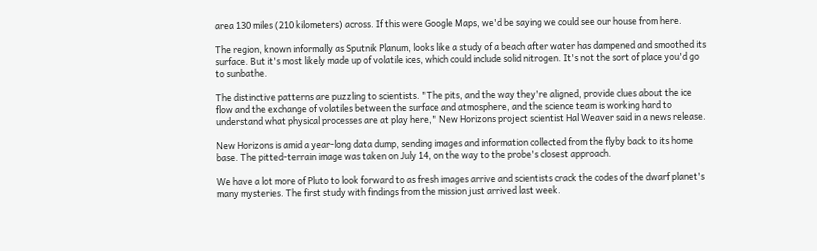area 130 miles (210 kilometers) across. If this were Google Maps, we'd be saying we could see our house from here.

The region, known informally as Sputnik Planum, looks like a study of a beach after water has dampened and smoothed its surface. But it's most likely made up of volatile ices, which could include solid nitrogen. It's not the sort of place you'd go to sunbathe.

The distinctive patterns are puzzling to scientists. "The pits, and the way they're aligned, provide clues about the ice flow and the exchange of volatiles between the surface and atmosphere, and the science team is working hard to understand what physical processes are at play here," New Horizons project scientist Hal Weaver said in a news release.

New Horizons is amid a year-long data dump, sending images and information collected from the flyby back to its home base. The pitted-terrain image was taken on July 14, on the way to the probe's closest approach.

We have a lot more of Pluto to look forward to as fresh images arrive and scientists crack the codes of the dwarf planet's many mysteries. The first study with findings from the mission just arrived last week.